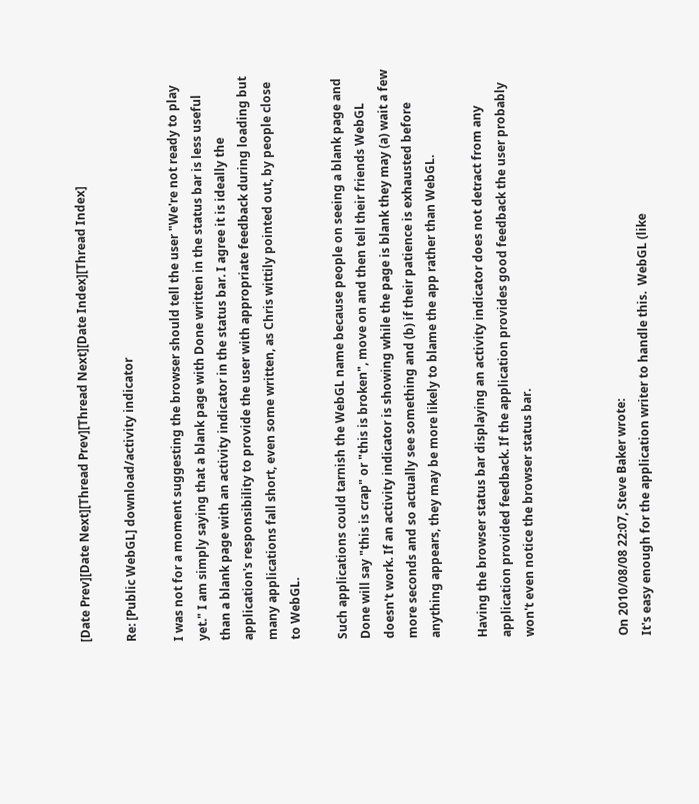[Date Prev][Date Next][Thread Prev][Thread Next][Date Index][Thread Index]

Re: [Public WebGL] download/activity indicator

I was not for a moment suggesting the browser should tell the user "We're not ready to play yet." I am simply saying that a blank page with Done written in the status bar is less useful than a blank page with an activity indicator in the status bar. I agree it is ideally the application's responsibility to provide the user with appropriate feedback during loading but many applications fall short, even some written, as Chris wittily pointed out, by people close to WebGL.

Such applications could tarnish the WebGL name because people on seeing a blank page and Done will say "this is crap" or "this is broken", move on and then tell their friends WebGL doesn't work. If an activity indicator is showing while the page is blank they may (a) wait a few more seconds and so actually see something and (b) if their patience is exhausted before anything appears, they may be more likely to blame the app rather than WebGL.

Having the browser status bar displaying an activity indicator does not detract from any application provided feedback. If the application provides good feedback the user probably won't even notice the browser status bar.



On 2010/08/08 22:07, Steve Baker wrote:
It's easy enough for the application writer to handle this.  WebGL (like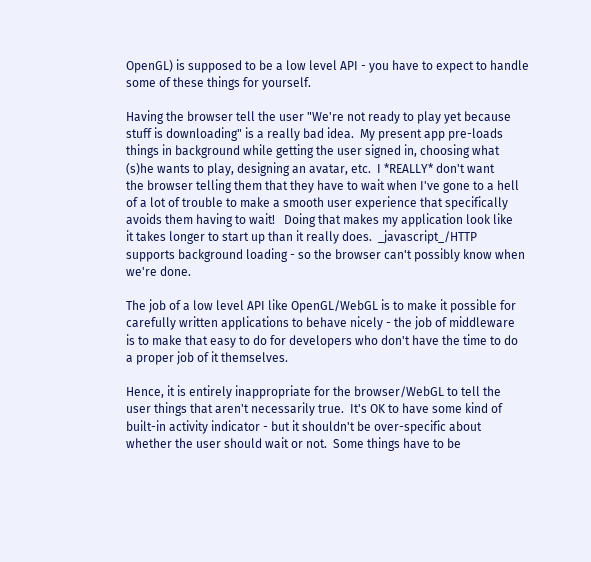OpenGL) is supposed to be a low level API - you have to expect to handle
some of these things for yourself.

Having the browser tell the user "We're not ready to play yet because
stuff is downloading" is a really bad idea.  My present app pre-loads
things in background while getting the user signed in, choosing what
(s)he wants to play, designing an avatar, etc.  I *REALLY* don't want
the browser telling them that they have to wait when I've gone to a hell
of a lot of trouble to make a smooth user experience that specifically
avoids them having to wait!   Doing that makes my application look like
it takes longer to start up than it really does.  _javascript_/HTTP
supports background loading - so the browser can't possibly know when
we're done.

The job of a low level API like OpenGL/WebGL is to make it possible for
carefully written applications to behave nicely - the job of middleware
is to make that easy to do for developers who don't have the time to do
a proper job of it themselves.

Hence, it is entirely inappropriate for the browser/WebGL to tell the
user things that aren't necessarily true.  It's OK to have some kind of
built-in activity indicator - but it shouldn't be over-specific about
whether the user should wait or not.  Some things have to be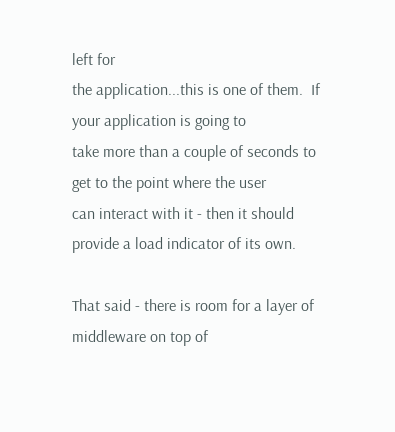left for
the application...this is one of them.  If your application is going to
take more than a couple of seconds to get to the point where the user
can interact with it - then it should provide a load indicator of its own.

That said - there is room for a layer of middleware on top of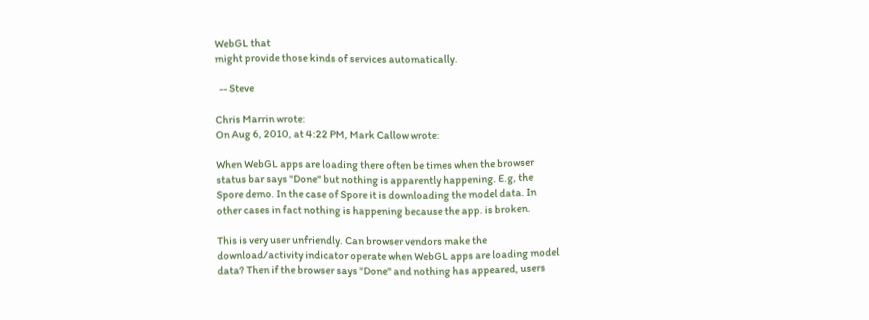WebGL that
might provide those kinds of services automatically.

  -- Steve

Chris Marrin wrote:
On Aug 6, 2010, at 4:22 PM, Mark Callow wrote:

When WebGL apps are loading there often be times when the browser
status bar says "Done" but nothing is apparently happening. E.g, the
Spore demo. In the case of Spore it is downloading the model data. In
other cases in fact nothing is happening because the app. is broken.

This is very user unfriendly. Can browser vendors make the
download/activity indicator operate when WebGL apps are loading model
data? Then if the browser says "Done" and nothing has appeared, users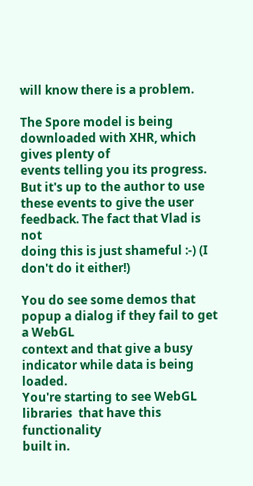will know there is a problem.

The Spore model is being downloaded with XHR, which gives plenty of
events telling you its progress. But it's up to the author to use
these events to give the user feedback. The fact that Vlad is not
doing this is just shameful :-) (I don't do it either!)

You do see some demos that popup a dialog if they fail to get a WebGL
context and that give a busy indicator while data is being loaded.
You're starting to see WebGL libraries  that have this functionality
built in.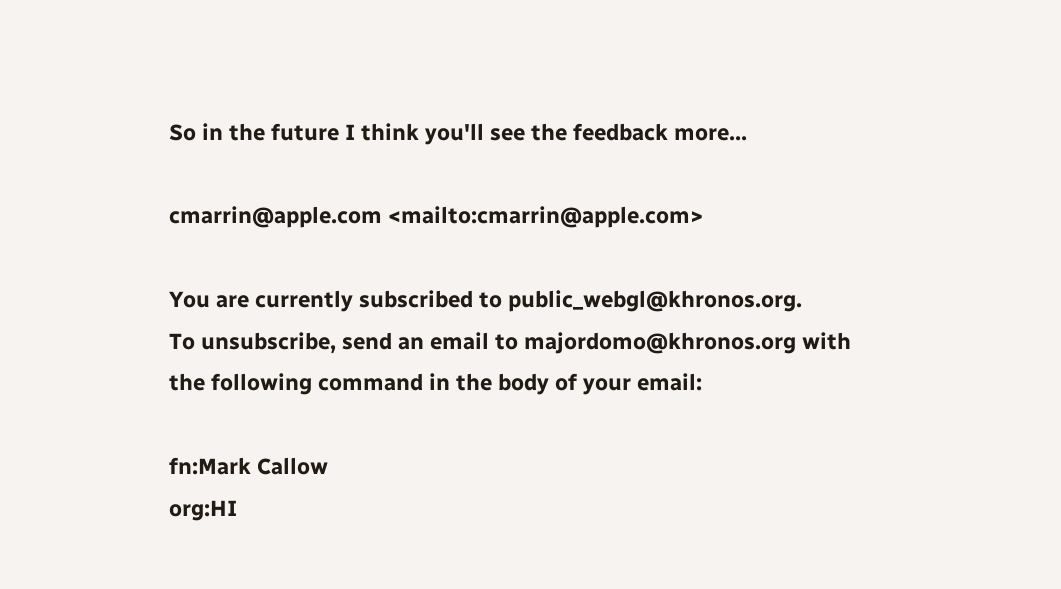So in the future I think you'll see the feedback more...

cmarrin@apple.com <mailto:cmarrin@apple.com>

You are currently subscribed to public_webgl@khronos.org.
To unsubscribe, send an email to majordomo@khronos.org with
the following command in the body of your email:

fn:Mark Callow
org:HI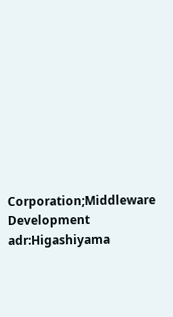Corporation;Middleware Development
adr:Higashiyama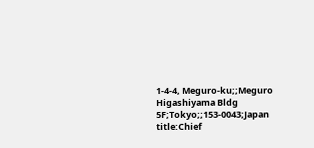1-4-4, Meguro-ku;;Meguro Higashiyama Bldg 5F;Tokyo;;153-0043;Japan
title:Chief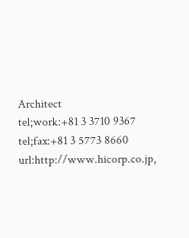Architect
tel;work:+81 3 3710 9367
tel;fax:+81 3 5773 8660
url:http://www.hicorp.co.jp,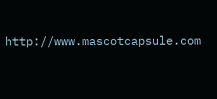http://www.mascotcapsule.com